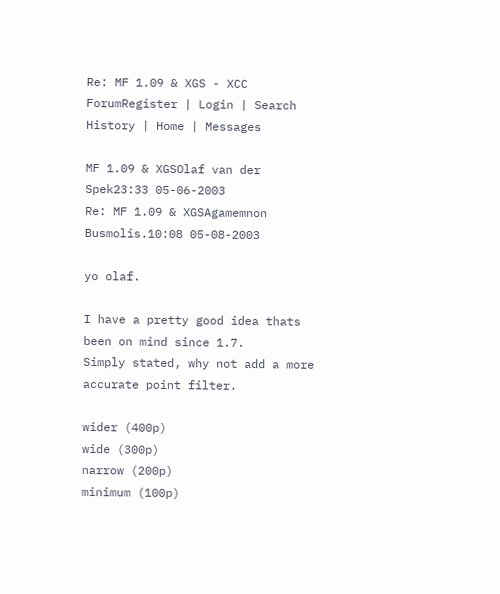Re: MF 1.09 & XGS - XCC ForumRegister | Login | Search
History | Home | Messages

MF 1.09 & XGSOlaf van der Spek23:33 05-06-2003
Re: MF 1.09 & XGSAgamemnon Busmolis.10:08 05-08-2003

yo olaf.

I have a pretty good idea thats been on mind since 1.7.
Simply stated, why not add a more accurate point filter.

wider (400p)
wide (300p)
narrow (200p)
minimum (100p)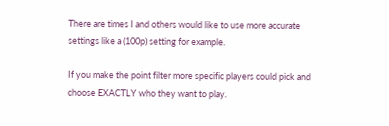There are times I and others would like to use more accurate settings like a (100p) setting for example.

If you make the point filter more specific players could pick and choose EXACTLY who they want to play.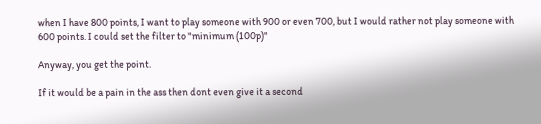when I have 800 points, I want to play someone with 900 or even 700, but I would rather not play someone with 600 points. I could set the filter to "minimum (100p)"

Anyway, you get the point.

If it would be a pain in the ass then dont even give it a second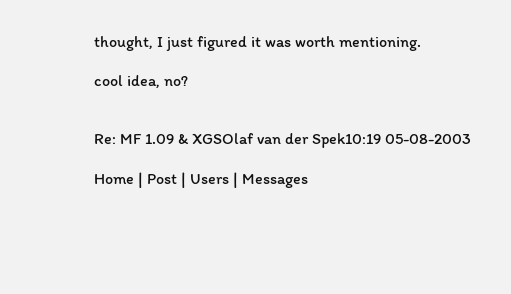thought, I just figured it was worth mentioning.

cool idea, no?


Re: MF 1.09 & XGSOlaf van der Spek10:19 05-08-2003

Home | Post | Users | Messages